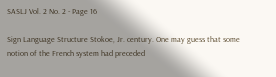SASLJ Vol. 2 No. 2 - Page 16

Sign Language Structure Stokoe, Jr. century. One may guess that some notion of the French system had preceded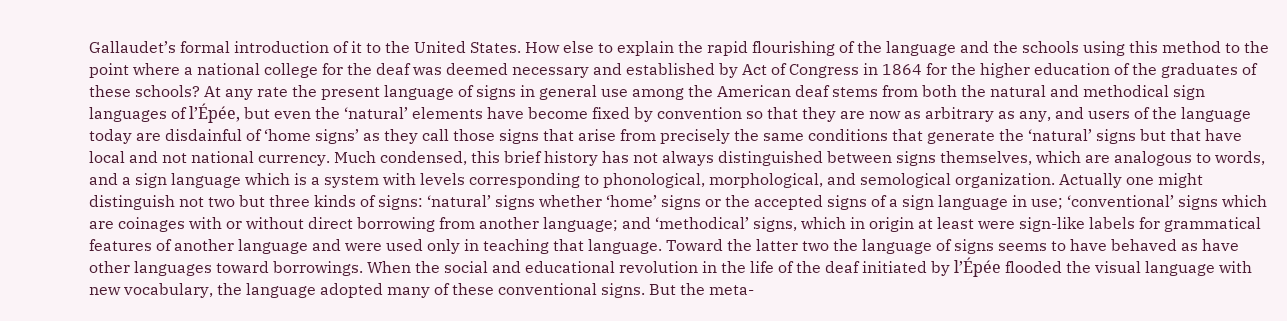Gallaudet’s formal introduction of it to the United States. How else to explain the rapid flourishing of the language and the schools using this method to the point where a national college for the deaf was deemed necessary and established by Act of Congress in 1864 for the higher education of the graduates of these schools? At any rate the present language of signs in general use among the American deaf stems from both the natural and methodical sign languages of l’Épée, but even the ‘natural’ elements have become fixed by convention so that they are now as arbitrary as any, and users of the language today are disdainful of ‘home signs’ as they call those signs that arise from precisely the same conditions that generate the ‘natural’ signs but that have local and not national currency. Much condensed, this brief history has not always distinguished between signs themselves, which are analogous to words, and a sign language which is a system with levels corresponding to phonological, morphological, and semological organization. Actually one might distinguish not two but three kinds of signs: ‘natural’ signs whether ‘home’ signs or the accepted signs of a sign language in use; ‘conventional’ signs which are coinages with or without direct borrowing from another language; and ‘methodical’ signs, which in origin at least were sign-like labels for grammatical features of another language and were used only in teaching that language. Toward the latter two the language of signs seems to have behaved as have other languages toward borrowings. When the social and educational revolution in the life of the deaf initiated by l’Épée flooded the visual language with new vocabulary, the language adopted many of these conventional signs. But the meta-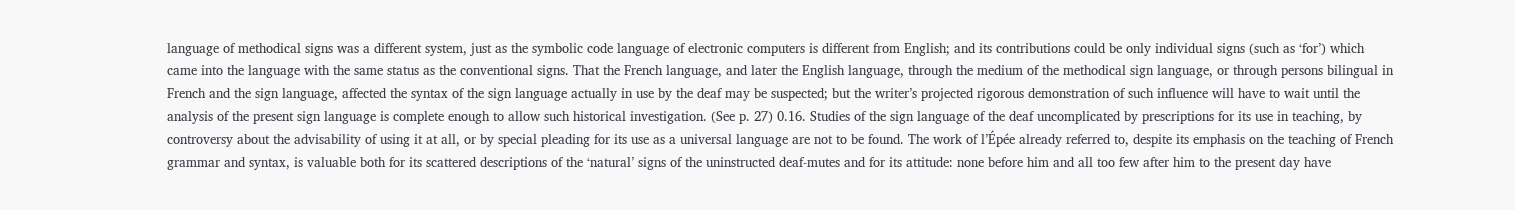language of methodical signs was a different system, just as the symbolic code language of electronic computers is different from English; and its contributions could be only individual signs (such as ‘for’) which came into the language with the same status as the conventional signs. That the French language, and later the English language, through the medium of the methodical sign language, or through persons bilingual in French and the sign language, affected the syntax of the sign language actually in use by the deaf may be suspected; but the writer’s projected rigorous demonstration of such influence will have to wait until the analysis of the present sign language is complete enough to allow such historical investigation. (See p. 27) 0.16. Studies of the sign language of the deaf uncomplicated by prescriptions for its use in teaching, by controversy about the advisability of using it at all, or by special pleading for its use as a universal language are not to be found. The work of l’Épée already referred to, despite its emphasis on the teaching of French grammar and syntax, is valuable both for its scattered descriptions of the ‘natural’ signs of the uninstructed deaf-mutes and for its attitude: none before him and all too few after him to the present day have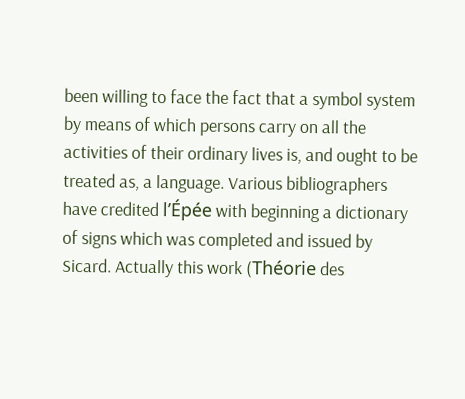been willing to face the fact that a symbol system by means of which persons carry on all the activities of their ordinary lives is, and ought to be treated as, a language. Various bibliographers have credited l’Épée with beginning a dictionary of signs which was completed and issued by Sicard. Actually this work (Théorie des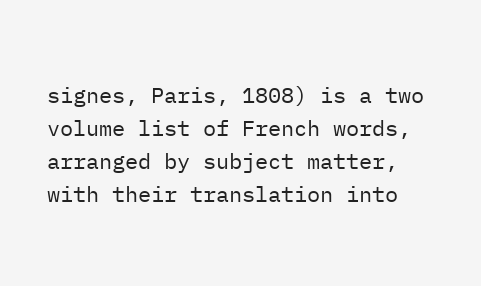signes, Paris, 1808) is a two volume list of French words, arranged by subject matter, with their translation into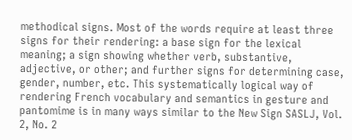methodical signs. Most of the words require at least three signs for their rendering: a base sign for the lexical meaning; a sign showing whether verb, substantive, adjective, or other; and further signs for determining case, gender, number, etc. This systematically logical way of rendering French vocabulary and semantics in gesture and pantomime is in many ways similar to the New Sign SASLJ, Vol. 2, No. 2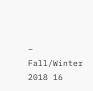– Fall/Winter 2018 16